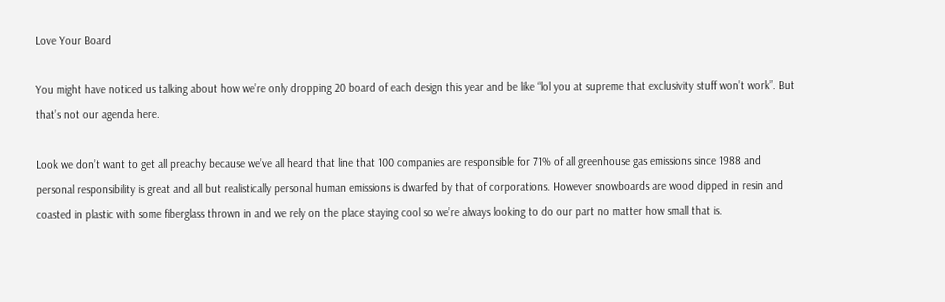Love Your Board

You might have noticed us talking about how we’re only dropping 20 board of each design this year and be like “lol you at supreme that exclusivity stuff won’t work”. But that’s not our agenda here.

Look we don’t want to get all preachy because we’ve all heard that line that 100 companies are responsible for 71% of all greenhouse gas emissions since 1988 and personal responsibility is great and all but realistically personal human emissions is dwarfed by that of corporations. However snowboards are wood dipped in resin and coasted in plastic with some fiberglass thrown in and we rely on the place staying cool so we’re always looking to do our part no matter how small that is.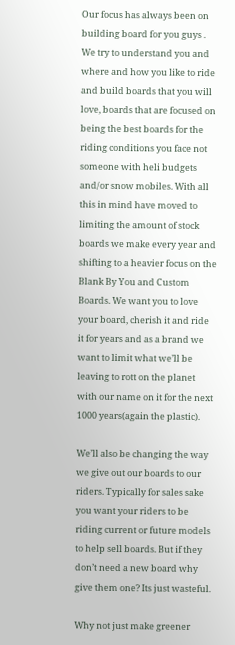Our focus has always been on building board for you guys . We try to understand you and where and how you like to ride and build boards that you will love, boards that are focused on being the best boards for the riding conditions you face not someone with heli budgets and/or snow mobiles. With all this in mind have moved to limiting the amount of stock boards we make every year and shifting to a heavier focus on the Blank By You and Custom Boards. We want you to love your board, cherish it and ride it for years and as a brand we want to limit what we’ll be leaving to rott on the planet with our name on it for the next 1000 years(again the plastic).

We’ll also be changing the way we give out our boards to our riders. Typically for sales sake you want your riders to be riding current or future models to help sell boards. But if they don’t need a new board why give them one? Its just wasteful.

Why not just make greener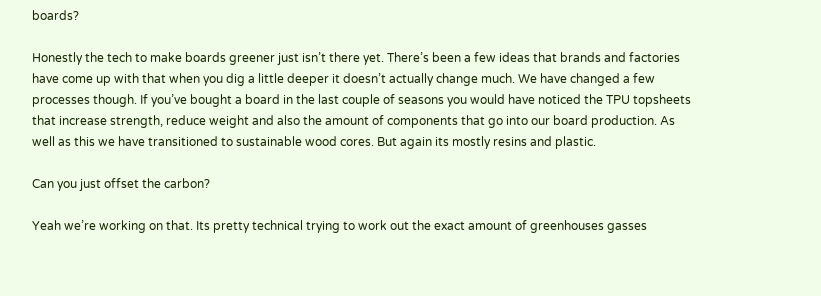boards?

Honestly the tech to make boards greener just isn’t there yet. There’s been a few ideas that brands and factories have come up with that when you dig a little deeper it doesn’t actually change much. We have changed a few processes though. If you’ve bought a board in the last couple of seasons you would have noticed the TPU topsheets that increase strength, reduce weight and also the amount of components that go into our board production. As well as this we have transitioned to sustainable wood cores. But again its mostly resins and plastic.

Can you just offset the carbon?

Yeah we’re working on that. Its pretty technical trying to work out the exact amount of greenhouses gasses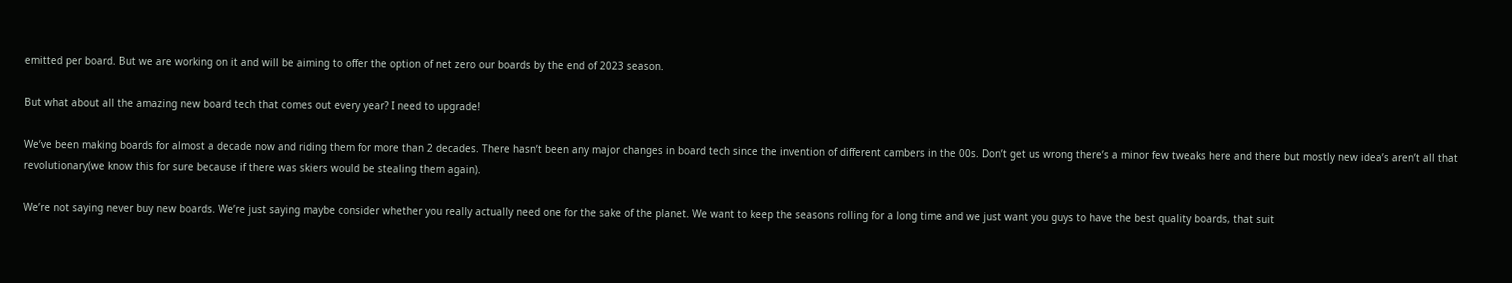emitted per board. But we are working on it and will be aiming to offer the option of net zero our boards by the end of 2023 season.

But what about all the amazing new board tech that comes out every year? I need to upgrade!

We’ve been making boards for almost a decade now and riding them for more than 2 decades. There hasn’t been any major changes in board tech since the invention of different cambers in the 00s. Don’t get us wrong there’s a minor few tweaks here and there but mostly new idea’s aren’t all that revolutionary(we know this for sure because if there was skiers would be stealing them again).

We’re not saying never buy new boards. We’re just saying maybe consider whether you really actually need one for the sake of the planet. We want to keep the seasons rolling for a long time and we just want you guys to have the best quality boards, that suit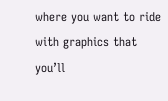where you want to ride with graphics that you’ll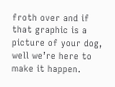froth over and if that graphic is a picture of your dog, well we’re here to make it happen.